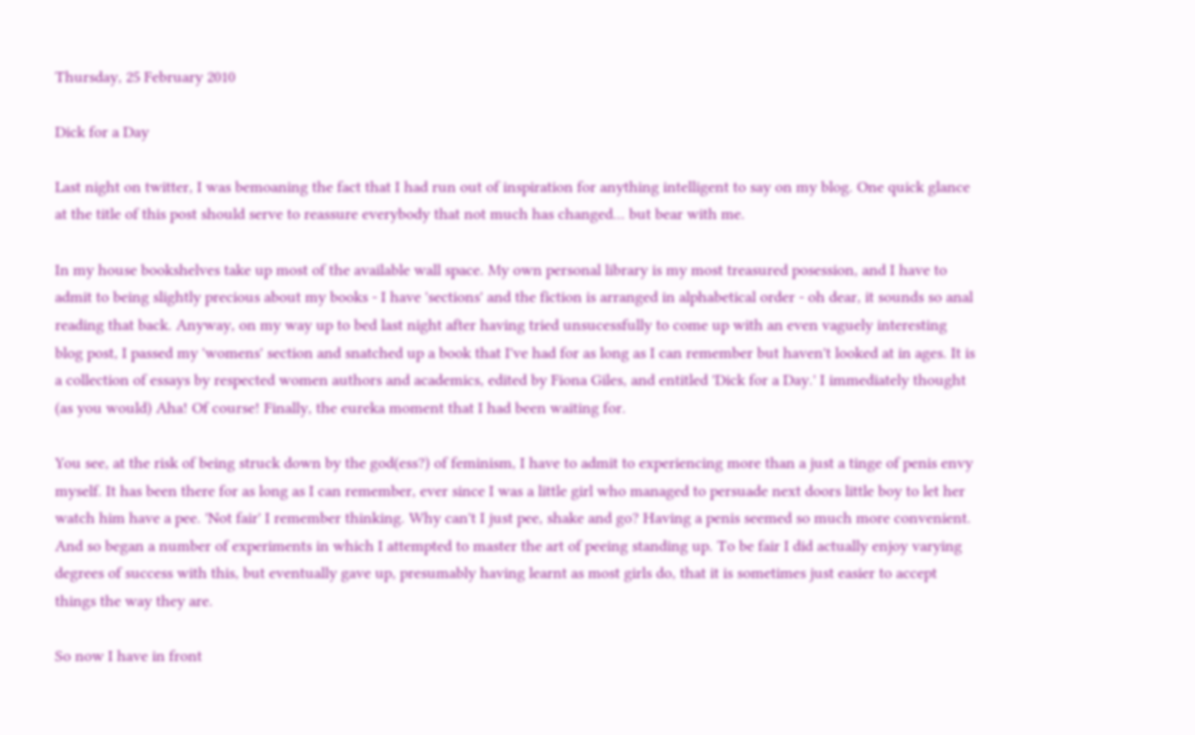Thursday, 25 February 2010

Dick for a Day

Last night on twitter, I was bemoaning the fact that I had run out of inspiration for anything intelligent to say on my blog. One quick glance at the title of this post should serve to reassure everybody that not much has changed... but bear with me.

In my house bookshelves take up most of the available wall space. My own personal library is my most treasured posession, and I have to admit to being slightly precious about my books - I have 'sections' and the fiction is arranged in alphabetical order - oh dear, it sounds so anal reading that back. Anyway, on my way up to bed last night after having tried unsucessfully to come up with an even vaguely interesting blog post, I passed my 'womens' section and snatched up a book that I've had for as long as I can remember but haven't looked at in ages. It is a collection of essays by respected women authors and academics, edited by Fiona Giles, and entitled 'Dick for a Day.' I immediately thought (as you would) Aha! Of course! Finally, the eureka moment that I had been waiting for.

You see, at the risk of being struck down by the god(ess?) of feminism, I have to admit to experiencing more than a just a tinge of penis envy myself. It has been there for as long as I can remember, ever since I was a little girl who managed to persuade next doors little boy to let her watch him have a pee. 'Not fair' I remember thinking. Why can't I just pee, shake and go? Having a penis seemed so much more convenient. And so began a number of experiments in which I attempted to master the art of peeing standing up. To be fair I did actually enjoy varying degrees of success with this, but eventually gave up, presumably having learnt as most girls do, that it is sometimes just easier to accept things the way they are.

So now I have in front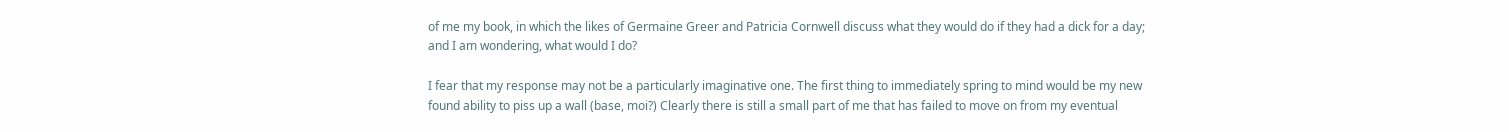of me my book, in which the likes of Germaine Greer and Patricia Cornwell discuss what they would do if they had a dick for a day; and I am wondering, what would I do?

I fear that my response may not be a particularly imaginative one. The first thing to immediately spring to mind would be my new found ability to piss up a wall (base, moi?) Clearly there is still a small part of me that has failed to move on from my eventual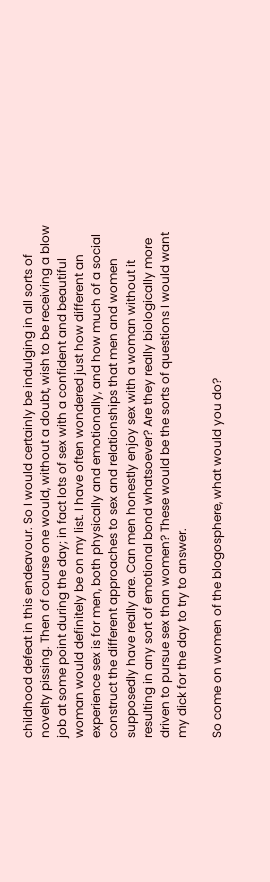childhood defeat in this endeavour. So I would certainly be indulging in all sorts of novelty pissing. Then of course one would, without a doubt, wish to be receiving a blow job at some point during the day; in fact lots of sex with a confident and beautiful woman would definitely be on my list. I have often wondered just how different an experience sex is for men, both physically and emotionally, and how much of a social construct the different approaches to sex and relationships that men and women supposedly have really are. Can men honestly enjoy sex with a woman without it resulting in any sort of emotional bond whatsoever? Are they really biologically more driven to pursue sex than women? These would be the sorts of questions I would want my dick for the day to try to answer.

So come on women of the blogosphere, what would you do?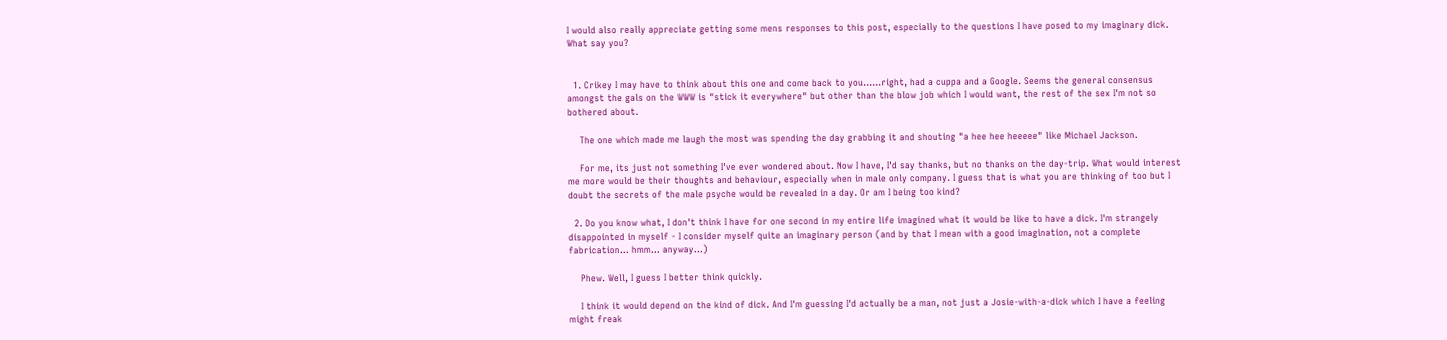I would also really appreciate getting some mens responses to this post, especially to the questions I have posed to my imaginary dick. What say you?


  1. Crikey I may have to think about this one and come back to you......right, had a cuppa and a Google. Seems the general consensus amongst the gals on the WWW is "stick it everywhere" but other than the blow job which I would want, the rest of the sex I'm not so bothered about.

    The one which made me laugh the most was spending the day grabbing it and shouting "a hee hee heeeee" like Michael Jackson.

    For me, its just not something I've ever wondered about. Now I have, I'd say thanks, but no thanks on the day-trip. What would interest me more would be their thoughts and behaviour, especially when in male only company. I guess that is what you are thinking of too but I doubt the secrets of the male psyche would be revealed in a day. Or am I being too kind?

  2. Do you know what, I don't think I have for one second in my entire life imagined what it would be like to have a dick. I'm strangely disappointed in myself - I consider myself quite an imaginary person (and by that I mean with a good imagination, not a complete fabrication... hmm... anyway...)

    Phew. Well, I guess I better think quickly.

    I think it would depend on the kind of dick. And I'm guessing I'd actually be a man, not just a Josie-with-a-dick which I have a feeling might freak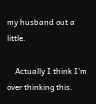my husband out a little.

    Actually I think I'm over thinking this.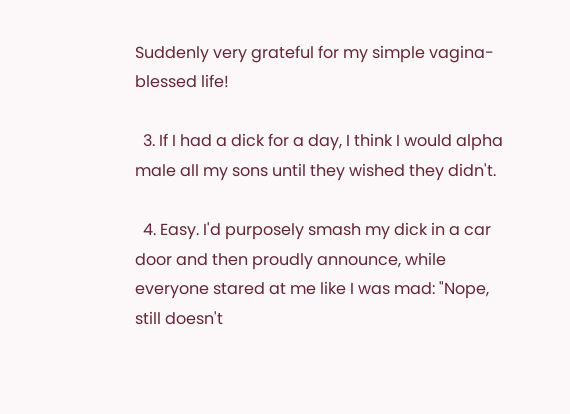Suddenly very grateful for my simple vagina-blessed life!

  3. If I had a dick for a day, I think I would alpha male all my sons until they wished they didn't.

  4. Easy. I'd purposely smash my dick in a car door and then proudly announce, while everyone stared at me like I was mad: "Nope, still doesn't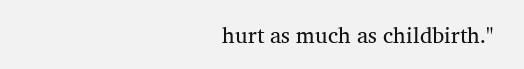hurt as much as childbirth."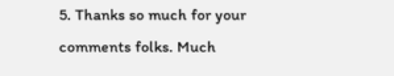5. Thanks so much for your comments folks. Much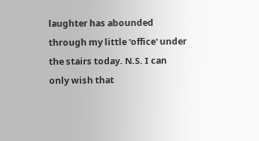laughter has abounded through my little 'office' under the stairs today. N.S. I can only wish that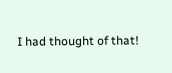I had thought of that!